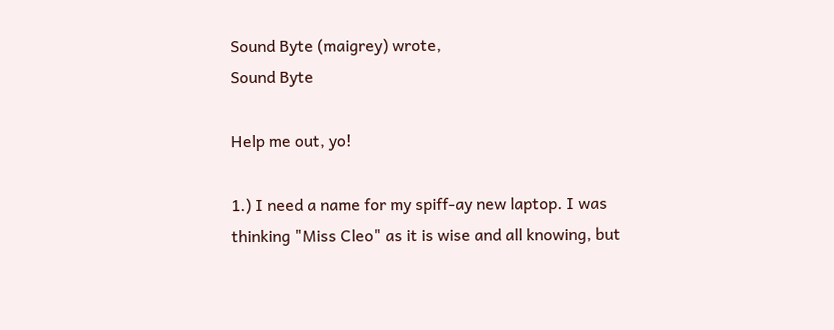Sound Byte (maigrey) wrote,
Sound Byte

Help me out, yo!

1.) I need a name for my spiff-ay new laptop. I was thinking "Miss Cleo" as it is wise and all knowing, but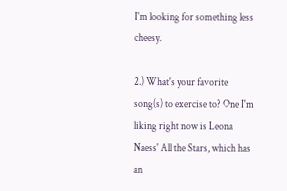I'm looking for something less cheesy.

2.) What's your favorite song(s) to exercise to? One I'm liking right now is Leona Naess' All the Stars, which has an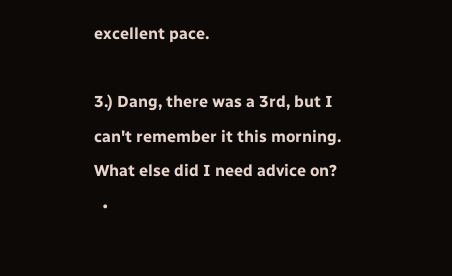excellent pace.

3.) Dang, there was a 3rd, but I can't remember it this morning. What else did I need advice on?
  •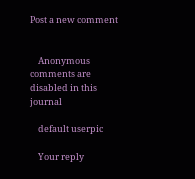Post a new comment


    Anonymous comments are disabled in this journal

    default userpic

    Your reply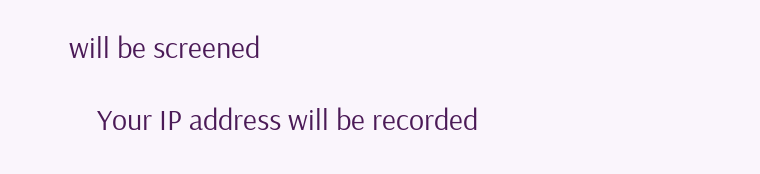will be screened

    Your IP address will be recorded